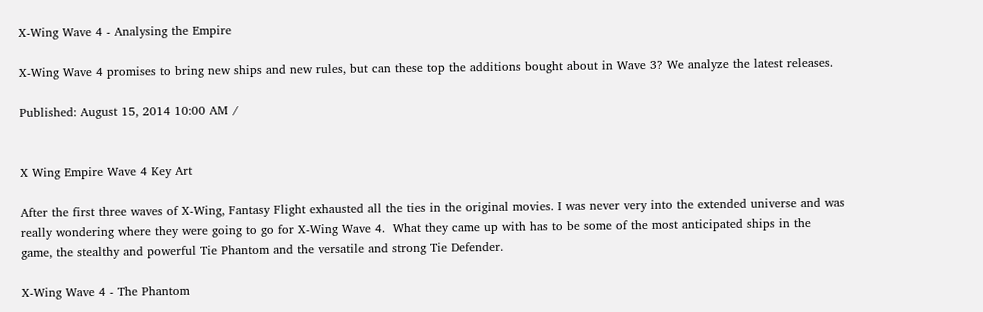X-Wing Wave 4 - Analysing the Empire

X-Wing Wave 4 promises to bring new ships and new rules, but can these top the additions bought about in Wave 3? We analyze the latest releases.

Published: August 15, 2014 10:00 AM /


X Wing Empire Wave 4 Key Art

After the first three waves of X-Wing, Fantasy Flight exhausted all the ties in the original movies. I was never very into the extended universe and was really wondering where they were going to go for X-Wing Wave 4.  What they came up with has to be some of the most anticipated ships in the game, the stealthy and powerful Tie Phantom and the versatile and strong Tie Defender.

X-Wing Wave 4 - The Phantom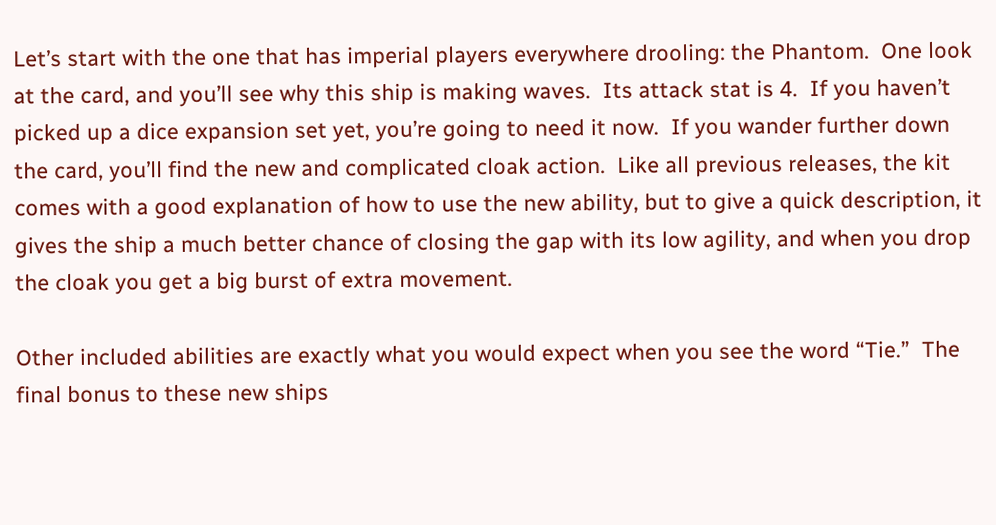Let’s start with the one that has imperial players everywhere drooling: the Phantom.  One look at the card, and you’ll see why this ship is making waves.  Its attack stat is 4.  If you haven’t picked up a dice expansion set yet, you’re going to need it now.  If you wander further down the card, you’ll find the new and complicated cloak action.  Like all previous releases, the kit comes with a good explanation of how to use the new ability, but to give a quick description, it gives the ship a much better chance of closing the gap with its low agility, and when you drop the cloak you get a big burst of extra movement.

Other included abilities are exactly what you would expect when you see the word “Tie.”  The final bonus to these new ships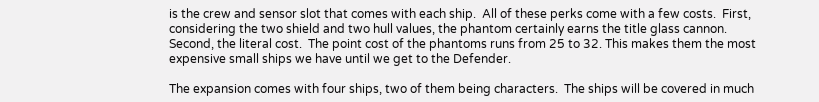is the crew and sensor slot that comes with each ship.  All of these perks come with a few costs.  First, considering the two shield and two hull values, the phantom certainly earns the title glass cannon.  Second, the literal cost.  The point cost of the phantoms runs from 25 to 32. This makes them the most expensive small ships we have until we get to the Defender.

The expansion comes with four ships, two of them being characters.  The ships will be covered in much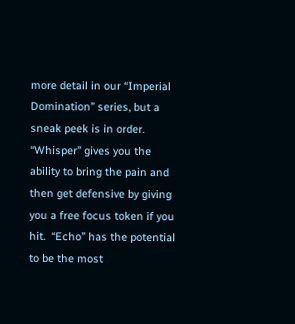more detail in our “Imperial Domination” series, but a sneak peek is in order.  “Whisper” gives you the ability to bring the pain and then get defensive by giving you a free focus token if you hit.  “Echo” has the potential to be the most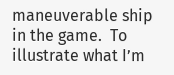maneuverable ship in the game.  To illustrate what I’m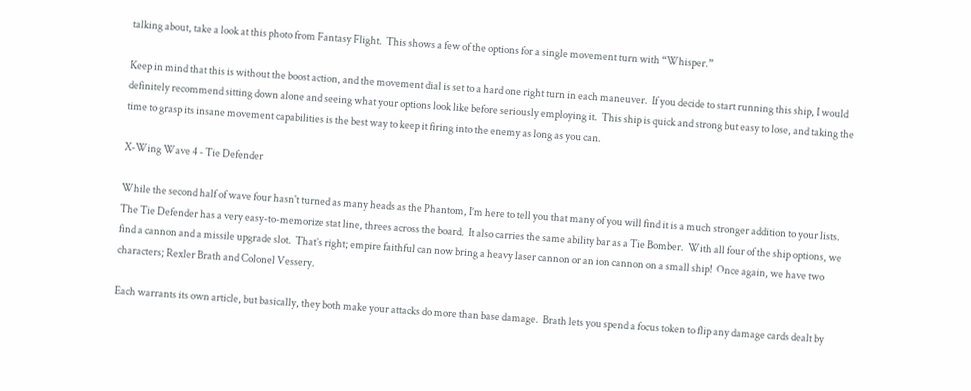talking about, take a look at this photo from Fantasy Flight.  This shows a few of the options for a single movement turn with “Whisper.”

Keep in mind that this is without the boost action, and the movement dial is set to a hard one right turn in each maneuver.  If you decide to start running this ship, I would definitely recommend sitting down alone and seeing what your options look like before seriously employing it.  This ship is quick and strong but easy to lose, and taking the time to grasp its insane movement capabilities is the best way to keep it firing into the enemy as long as you can.

X-Wing Wave 4 - Tie Defender

While the second half of wave four hasn't turned as many heads as the Phantom, I’m here to tell you that many of you will find it is a much stronger addition to your lists.  The Tie Defender has a very easy-to-memorize stat line, threes across the board.  It also carries the same ability bar as a Tie Bomber.  With all four of the ship options, we find a cannon and a missile upgrade slot.  That’s right; empire faithful can now bring a heavy laser cannon or an ion cannon on a small ship!  Once again, we have two characters; Rexler Brath and Colonel Vessery.

Each warrants its own article, but basically, they both make your attacks do more than base damage.  Brath lets you spend a focus token to flip any damage cards dealt by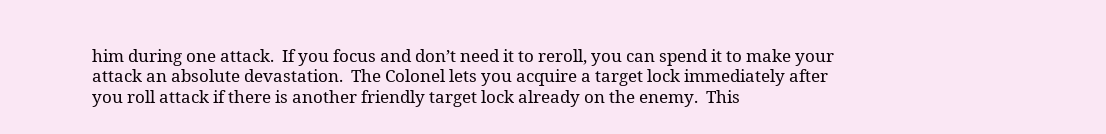him during one attack.  If you focus and don’t need it to reroll, you can spend it to make your attack an absolute devastation.  The Colonel lets you acquire a target lock immediately after you roll attack if there is another friendly target lock already on the enemy.  This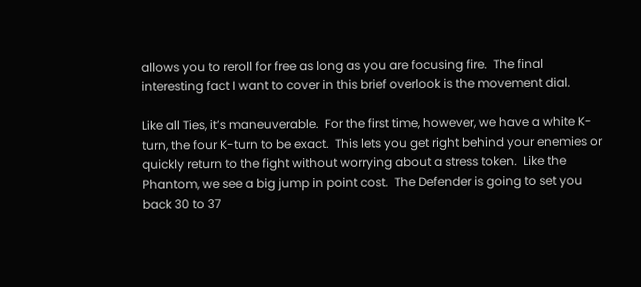allows you to reroll for free as long as you are focusing fire.  The final interesting fact I want to cover in this brief overlook is the movement dial.

Like all Ties, it’s maneuverable.  For the first time, however, we have a white K-turn, the four K-turn to be exact.  This lets you get right behind your enemies or quickly return to the fight without worrying about a stress token.  Like the Phantom, we see a big jump in point cost.  The Defender is going to set you back 30 to 37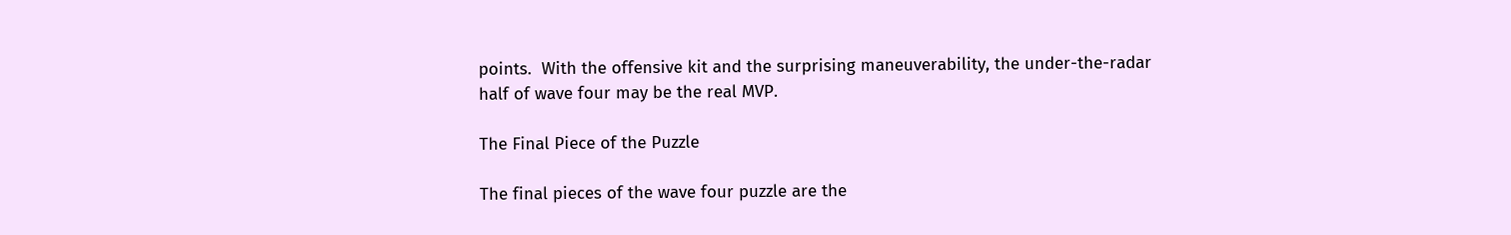points.  With the offensive kit and the surprising maneuverability, the under-the-radar half of wave four may be the real MVP.

The Final Piece of the Puzzle

The final pieces of the wave four puzzle are the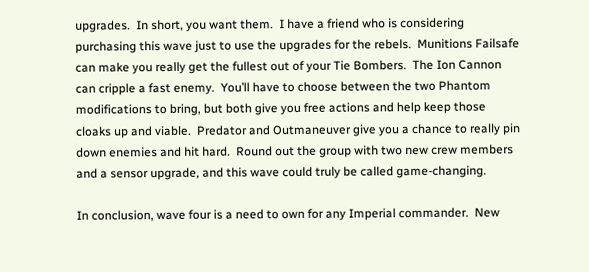upgrades.  In short, you want them.  I have a friend who is considering purchasing this wave just to use the upgrades for the rebels.  Munitions Failsafe can make you really get the fullest out of your Tie Bombers.  The Ion Cannon can cripple a fast enemy.  You’ll have to choose between the two Phantom modifications to bring, but both give you free actions and help keep those cloaks up and viable.  Predator and Outmaneuver give you a chance to really pin down enemies and hit hard.  Round out the group with two new crew members and a sensor upgrade, and this wave could truly be called game-changing.

In conclusion, wave four is a need to own for any Imperial commander.  New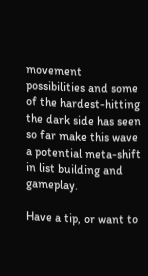movement possibilities and some of the hardest-hitting the dark side has seen so far make this wave a potential meta-shift in list building and gameplay.

Have a tip, or want to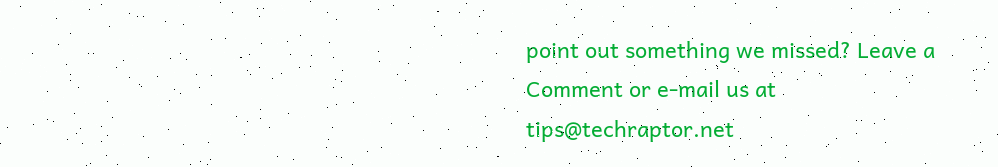point out something we missed? Leave a Comment or e-mail us at tips@techraptor.net